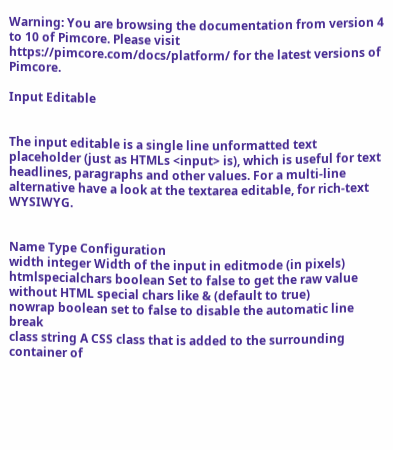Warning: You are browsing the documentation from version 4 to 10 of Pimcore. Please visit https://pimcore.com/docs/platform/ for the latest versions of Pimcore.

Input Editable


The input editable is a single line unformatted text placeholder (just as HTMLs <input> is), which is useful for text headlines, paragraphs and other values. For a multi-line alternative have a look at the textarea editable, for rich-text WYSIWYG.


Name Type Configuration
width integer Width of the input in editmode (in pixels)
htmlspecialchars boolean Set to false to get the raw value without HTML special chars like & (default to true)
nowrap boolean set to false to disable the automatic line break
class string A CSS class that is added to the surrounding container of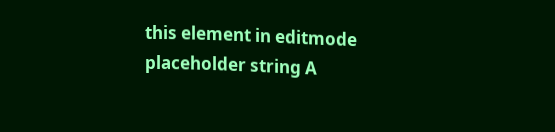this element in editmode
placeholder string A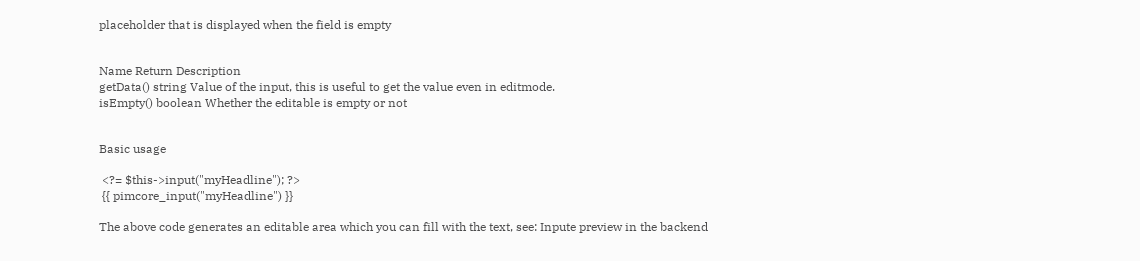placeholder that is displayed when the field is empty


Name Return Description
getData() string Value of the input, this is useful to get the value even in editmode.
isEmpty() boolean Whether the editable is empty or not


Basic usage

 <?= $this->input("myHeadline"); ?>
 {{ pimcore_input("myHeadline") }}

The above code generates an editable area which you can fill with the text, see: Inpute preview in the backend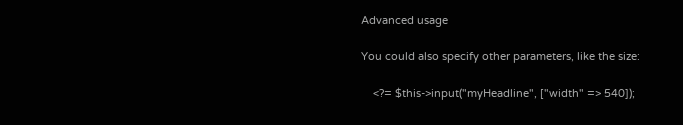Advanced usage

You could also specify other parameters, like the size:

    <?= $this->input("myHeadline", ["width" => 540]);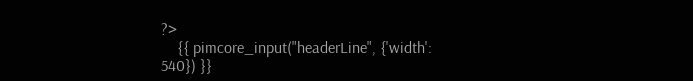?>
    {{ pimcore_input("headerLine", {'width': 540}) }}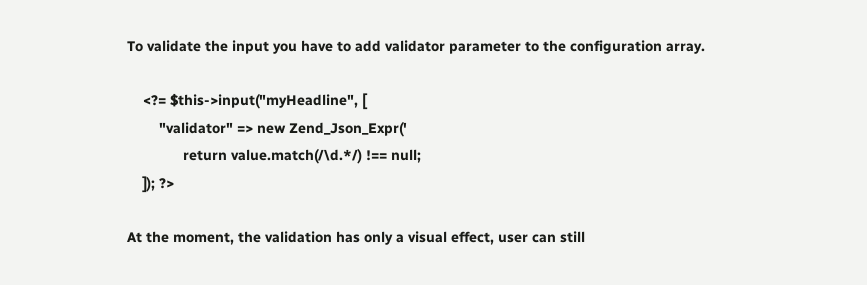To validate the input you have to add validator parameter to the configuration array.

    <?= $this->input("myHeadline", [
        "validator" => new Zend_Json_Expr('
              return value.match(/\d.*/) !== null;
    ]); ?>

At the moment, the validation has only a visual effect, user can still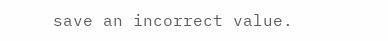save an incorrect value.